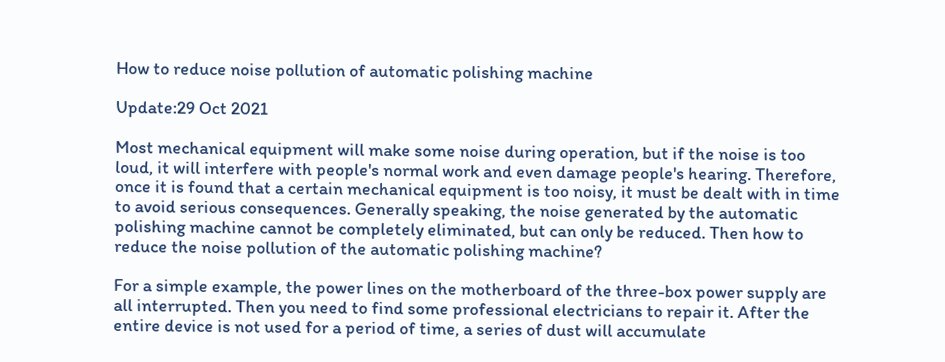How to reduce noise pollution of automatic polishing machine

Update:29 Oct 2021

Most mechanical equipment will make some noise during operation, but if the noise is too loud, it will interfere with people's normal work and even damage people's hearing. Therefore, once it is found that a certain mechanical equipment is too noisy, it must be dealt with in time to avoid serious consequences. Generally speaking, the noise generated by the automatic polishing machine cannot be completely eliminated, but can only be reduced. Then how to reduce the noise pollution of the automatic polishing machine?

For a simple example, the power lines on the motherboard of the three-box power supply are all interrupted. Then you need to find some professional electricians to repair it. After the entire device is not used for a period of time, a series of dust will accumulate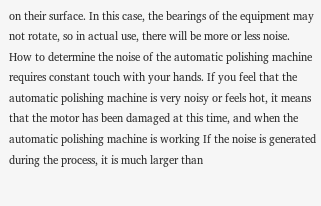on their surface. In this case, the bearings of the equipment may not rotate, so in actual use, there will be more or less noise.
How to determine the noise of the automatic polishing machine requires constant touch with your hands. If you feel that the automatic polishing machine is very noisy or feels hot, it means that the motor has been damaged at this time, and when the automatic polishing machine is working If the noise is generated during the process, it is much larger than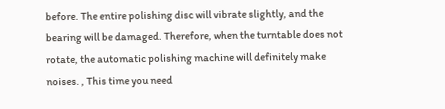before. The entire polishing disc will vibrate slightly, and the bearing will be damaged. Therefore, when the turntable does not rotate, the automatic polishing machine will definitely make noises. , This time you need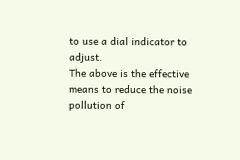to use a dial indicator to adjust.
The above is the effective means to reduce the noise pollution of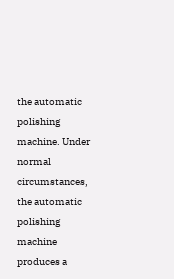the automatic polishing machine. Under normal circumstances, the automatic polishing machine produces a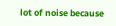lot of noise because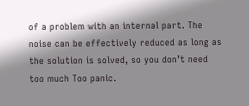of a problem with an internal part. The noise can be effectively reduced as long as the solution is solved, so you don’t need too much Too panic.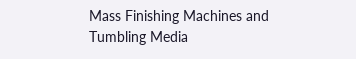Mass Finishing Machines and Tumbling Media